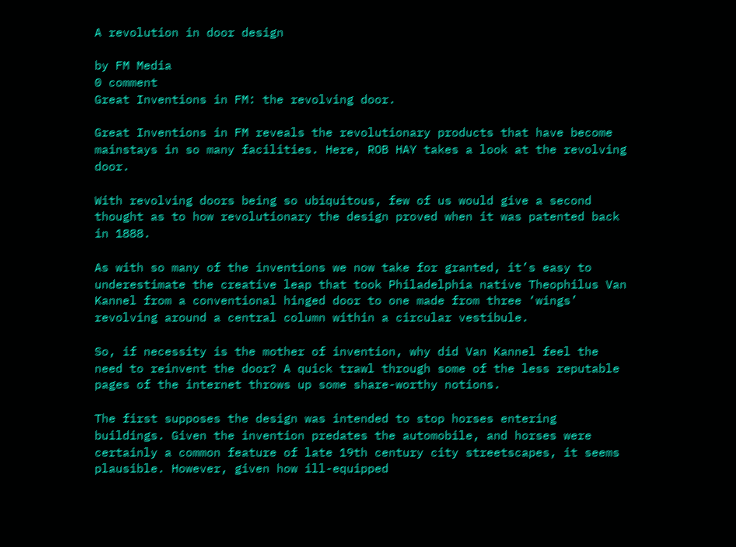A revolution in door design

by FM Media
0 comment
Great Inventions in FM: the revolving door.

Great Inventions in FM reveals the revolutionary products that have become mainstays in so many facilities. Here, ROB HAY takes a look at the revolving door.

With revolving doors being so ubiquitous, few of us would give a second thought as to how revolutionary the design proved when it was patented back in 1888.

As with so many of the inventions we now take for granted, it’s easy to underestimate the creative leap that took Philadelphia native Theophilus Van Kannel from a conventional hinged door to one made from three ‘wings’ revolving around a central column within a circular vestibule.

So, if necessity is the mother of invention, why did Van Kannel feel the need to reinvent the door? A quick trawl through some of the less reputable pages of the internet throws up some share-worthy notions.

The first supposes the design was intended to stop horses entering buildings. Given the invention predates the automobile, and horses were certainly a common feature of late 19th century city streetscapes, it seems plausible. However, given how ill-equipped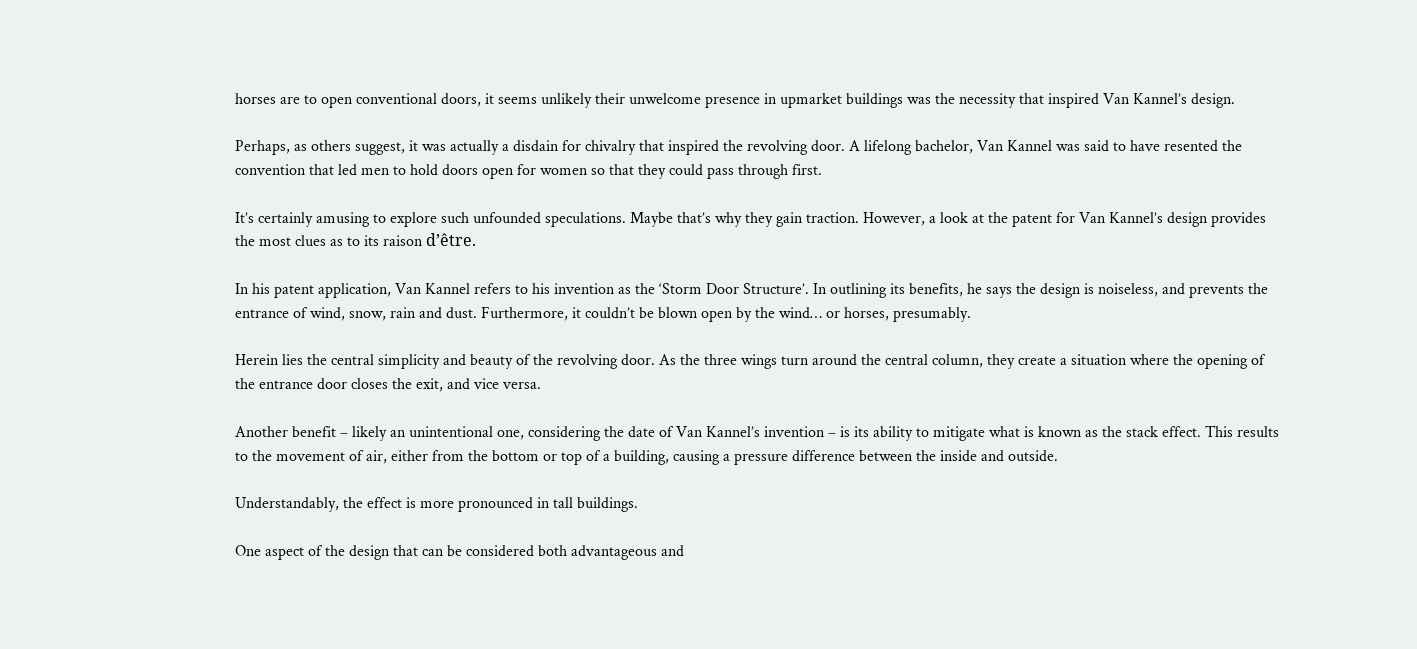horses are to open conventional doors, it seems unlikely their unwelcome presence in upmarket buildings was the necessity that inspired Van Kannel’s design.

Perhaps, as others suggest, it was actually a disdain for chivalry that inspired the revolving door. A lifelong bachelor, Van Kannel was said to have resented the convention that led men to hold doors open for women so that they could pass through first.

It’s certainly amusing to explore such unfounded speculations. Maybe that’s why they gain traction. However, a look at the patent for Van Kannel’s design provides the most clues as to its raison d’être.

In his patent application, Van Kannel refers to his invention as the ‘Storm Door Structure’. In outlining its benefits, he says the design is noiseless, and prevents the entrance of wind, snow, rain and dust. Furthermore, it couldn’t be blown open by the wind… or horses, presumably.

Herein lies the central simplicity and beauty of the revolving door. As the three wings turn around the central column, they create a situation where the opening of the entrance door closes the exit, and vice versa.

Another benefit – likely an unintentional one, considering the date of Van Kannel’s invention – is its ability to mitigate what is known as the stack effect. This results to the movement of air, either from the bottom or top of a building, causing a pressure difference between the inside and outside.

Understandably, the effect is more pronounced in tall buildings.

One aspect of the design that can be considered both advantageous and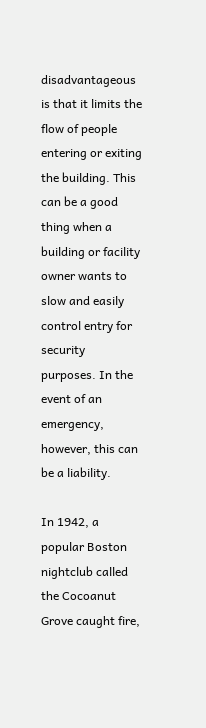disadvantageous is that it limits the flow of people entering or exiting the building. This can be a good thing when a building or facility owner wants to slow and easily control entry for security purposes. In the event of an emergency, however, this can be a liability.

In 1942, a popular Boston nightclub called the Cocoanut Grove caught fire,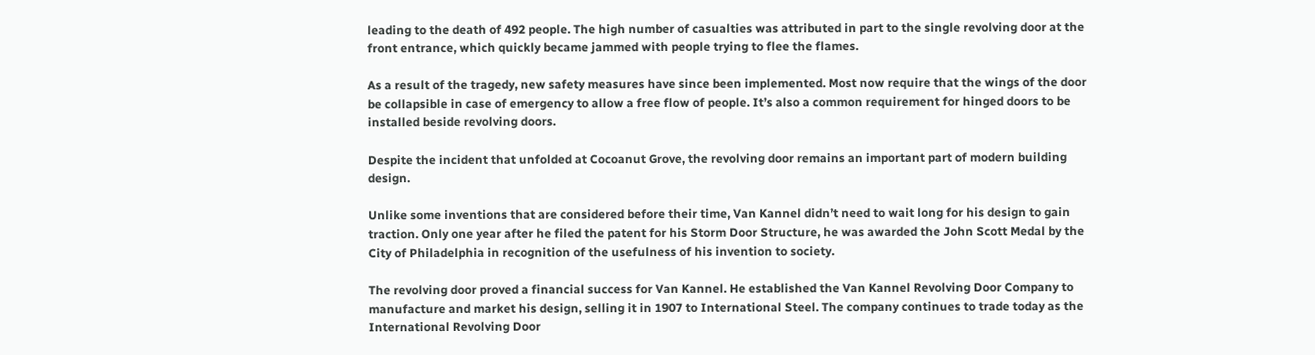leading to the death of 492 people. The high number of casualties was attributed in part to the single revolving door at the front entrance, which quickly became jammed with people trying to flee the flames.

As a result of the tragedy, new safety measures have since been implemented. Most now require that the wings of the door be collapsible in case of emergency to allow a free flow of people. It’s also a common requirement for hinged doors to be installed beside revolving doors.

Despite the incident that unfolded at Cocoanut Grove, the revolving door remains an important part of modern building design.

Unlike some inventions that are considered before their time, Van Kannel didn’t need to wait long for his design to gain traction. Only one year after he filed the patent for his Storm Door Structure, he was awarded the John Scott Medal by the City of Philadelphia in recognition of the usefulness of his invention to society.

The revolving door proved a financial success for Van Kannel. He established the Van Kannel Revolving Door Company to manufacture and market his design, selling it in 1907 to International Steel. The company continues to trade today as the International Revolving Door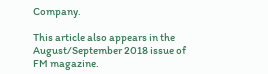Company.

This article also appears in the August/September 2018 issue of FM magazine.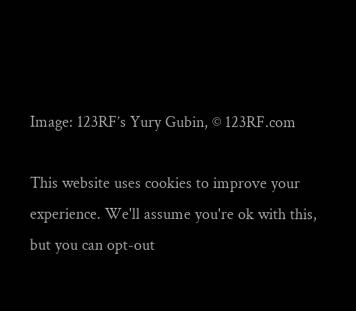Image: 123RF’s Yury Gubin, © 123RF.com

This website uses cookies to improve your experience. We'll assume you're ok with this, but you can opt-out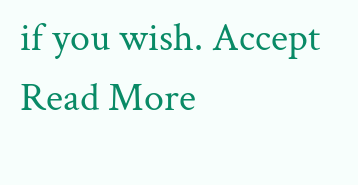if you wish. Accept Read More